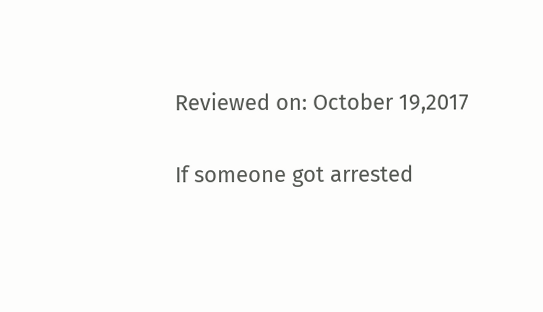Reviewed on: October 19,2017

If someone got arrested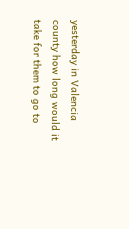yesterday in Valencia county how long would it take for them to go to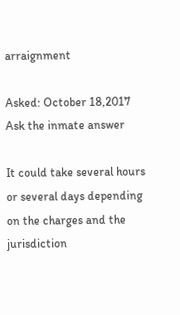arraignment

Asked: October 18,2017
Ask the inmate answer

It could take several hours or several days depending on the charges and the jurisdiction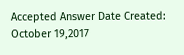Accepted Answer Date Created: October 19,2017